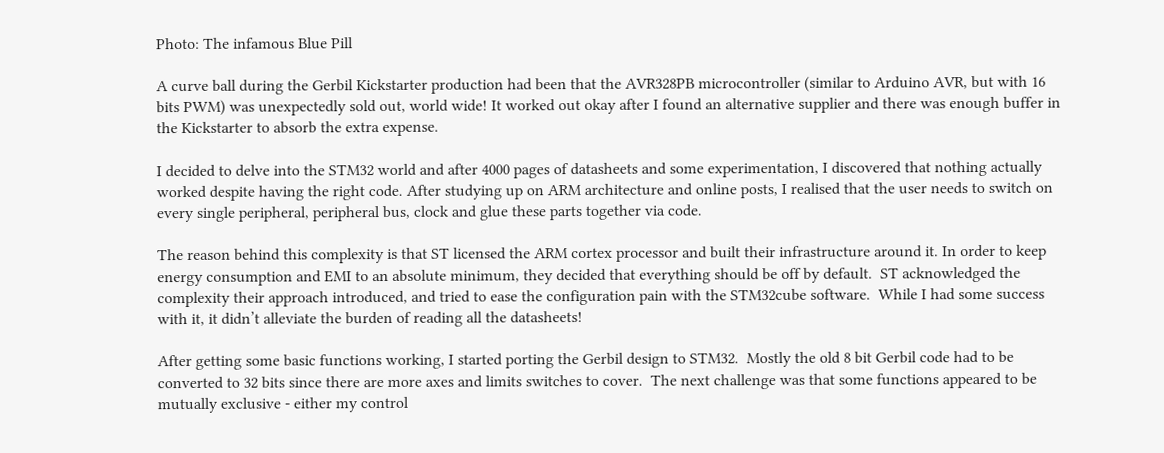Photo: The infamous Blue Pill

A curve ball during the Gerbil Kickstarter production had been that the AVR328PB microcontroller (similar to Arduino AVR, but with 16 bits PWM) was unexpectedly sold out, world wide! It worked out okay after I found an alternative supplier and there was enough buffer in the Kickstarter to absorb the extra expense.

I decided to delve into the STM32 world and after 4000 pages of datasheets and some experimentation, I discovered that nothing actually worked despite having the right code. After studying up on ARM architecture and online posts, I realised that the user needs to switch on every single peripheral, peripheral bus, clock and glue these parts together via code.

The reason behind this complexity is that ST licensed the ARM cortex processor and built their infrastructure around it. In order to keep energy consumption and EMI to an absolute minimum, they decided that everything should be off by default.  ST acknowledged the complexity their approach introduced, and tried to ease the configuration pain with the STM32cube software.  While I had some success with it, it didn’t alleviate the burden of reading all the datasheets!

After getting some basic functions working, I started porting the Gerbil design to STM32.  Mostly the old 8 bit Gerbil code had to be converted to 32 bits since there are more axes and limits switches to cover.  The next challenge was that some functions appeared to be mutually exclusive - either my control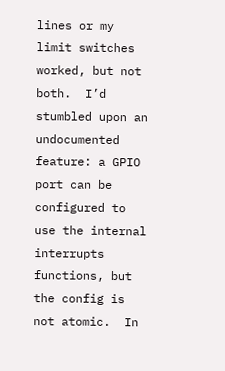lines or my limit switches worked, but not both.  I’d stumbled upon an undocumented feature: a GPIO port can be configured to use the internal interrupts functions, but the config is not atomic.  In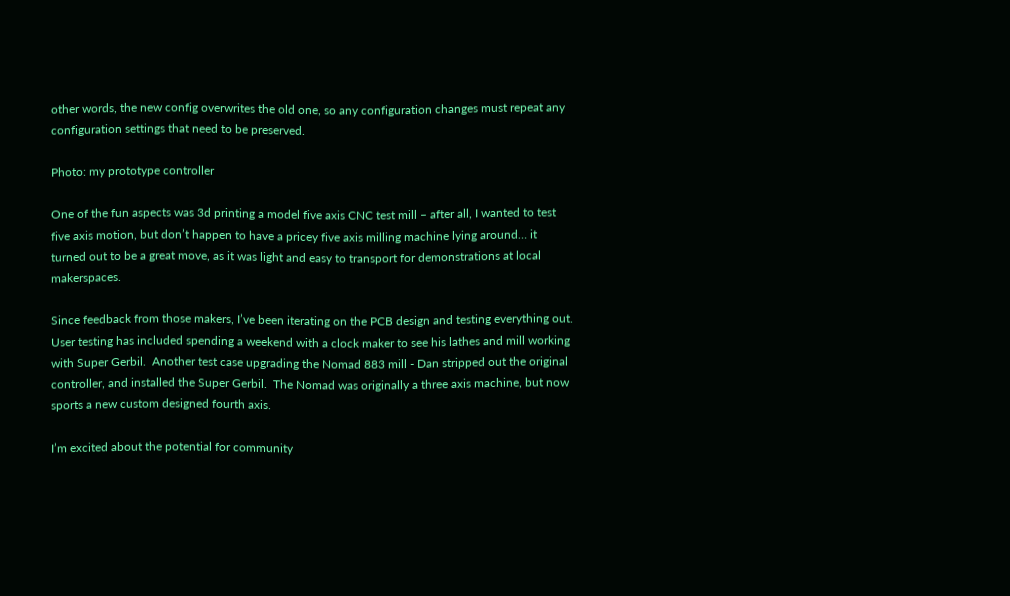other words, the new config overwrites the old one, so any configuration changes must repeat any configuration settings that need to be preserved.

Photo: my prototype controller

One of the fun aspects was 3d printing a model five axis CNC test mill – after all, I wanted to test five axis motion, but don’t happen to have a pricey five axis milling machine lying around… it turned out to be a great move, as it was light and easy to transport for demonstrations at local makerspaces.

Since feedback from those makers, I’ve been iterating on the PCB design and testing everything out.  User testing has included spending a weekend with a clock maker to see his lathes and mill working with Super Gerbil.  Another test case upgrading the Nomad 883 mill - Dan stripped out the original controller, and installed the Super Gerbil.  The Nomad was originally a three axis machine, but now sports a new custom designed fourth axis.

I’m excited about the potential for community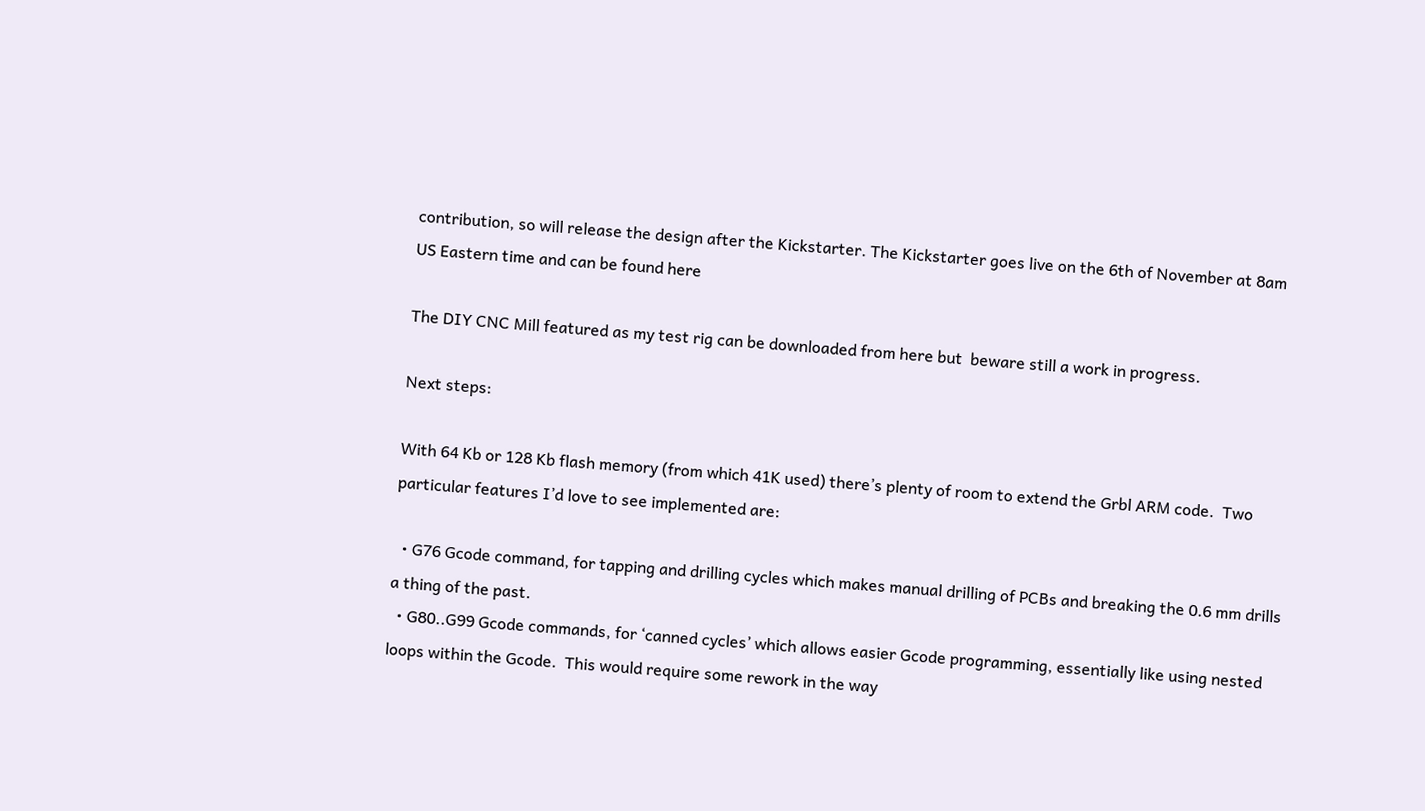contribution, so will release the design after the Kickstarter. The Kickstarter goes live on the 6th of November at 8am US Eastern time and can be found here

The DIY CNC Mill featured as my test rig can be downloaded from here but  beware still a work in progress.

Next steps:

With 64 Kb or 128 Kb flash memory (from which 41K used) there’s plenty of room to extend the Grbl ARM code.  Two particular features I’d love to see implemented are:

  • G76 Gcode command, for tapping and drilling cycles which makes manual drilling of PCBs and breaking the 0.6 mm drills a thing of the past.
  • G80..G99 Gcode commands, for ‘canned cycles’ which allows easier Gcode programming, essentially like using nested loops within the Gcode.  This would require some rework in the way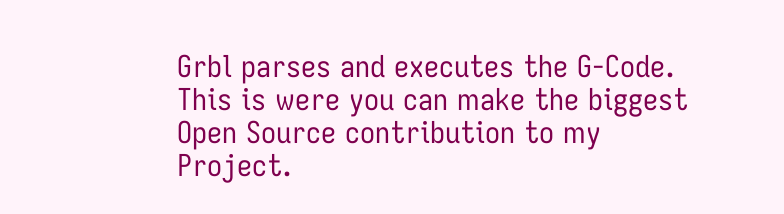Grbl parses and executes the G-Code. This is were you can make the biggest Open Source contribution to my Project.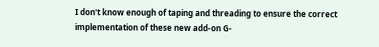I don't know enough of taping and threading to ensure the correct implementation of these new add-on G-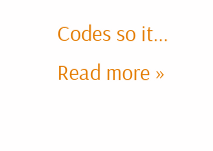Codes so it...
Read more »